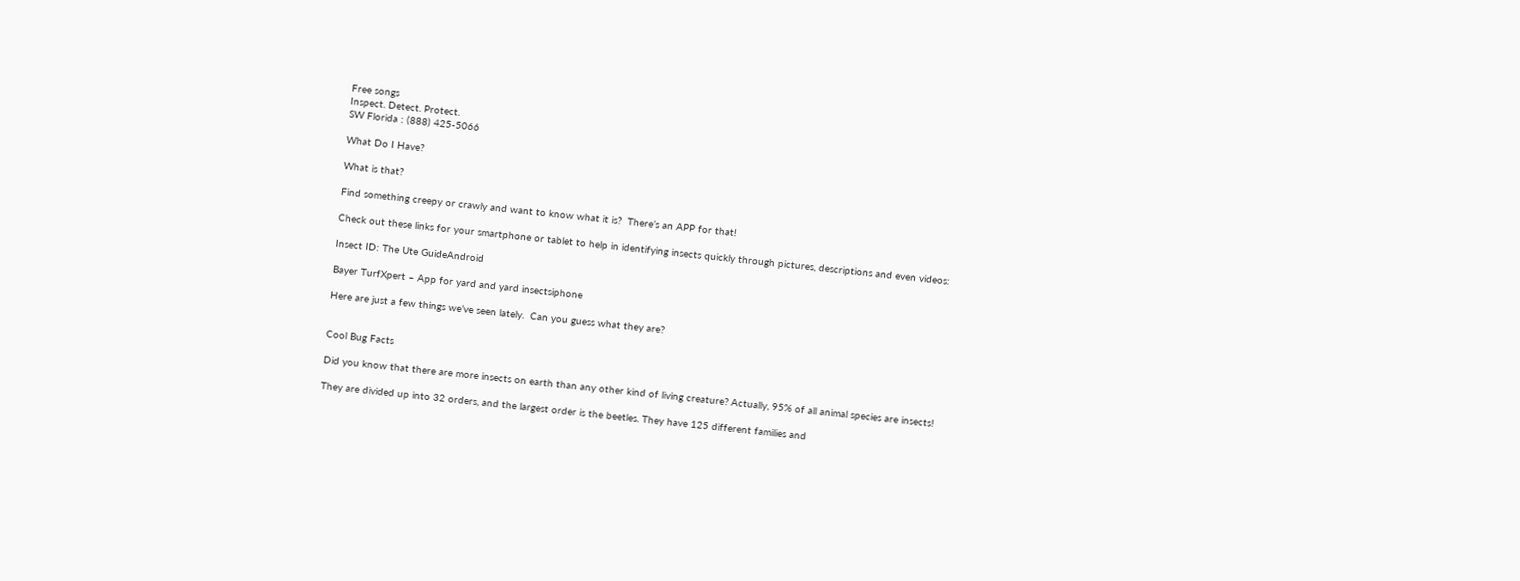Free songs
Inspect. Detect. Protect.
SW Florida : (888) 425-5066

What Do I Have?

What is that?

Find something creepy or crawly and want to know what it is?  There’s an APP for that!

Check out these links for your smartphone or tablet to help in identifying insects quickly through pictures, descriptions and even videos:

Insect ID: The Ute GuideAndroid

Bayer TurfXpert – App for yard and yard insectsiphone

Here are just a few things we’ve seen lately.  Can you guess what they are?


Cool Bug Facts

Did you know that there are more insects on earth than any other kind of living creature? Actually, 95% of all animal species are insects!

They are divided up into 32 orders, and the largest order is the beetles. They have 125 different families and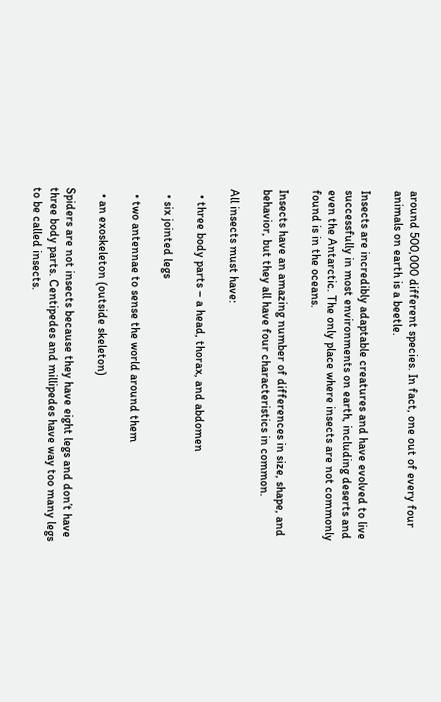around 500,000 different species. In fact, one out of every four animals on earth is a beetle.

Insects are incredibly adaptable creatures and have evolved to live successfully in most environments on earth, including deserts and even the Antarctic. The only place where insects are not commonly found is in the oceans.

Insects have an amazing number of differences in size, shape, and behavior, but they all have four characteristics in common.

All insects must have:

  • three body parts – a head, thorax, and abdomen

  • six jointed legs

  • two antennae to sense the world around them

  • an exoskeleton (outside skeleton)

Spiders are not insects because they have eight legs and don’t have three body parts. Centipedes and millipedes have way too many legs to be called insects.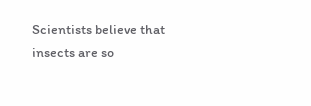Scientists believe that insects are so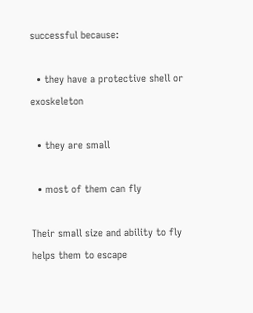successful because:

  • they have a protective shell or exoskeleton

  • they are small

  • most of them can fly

Their small size and ability to fly helps them to escape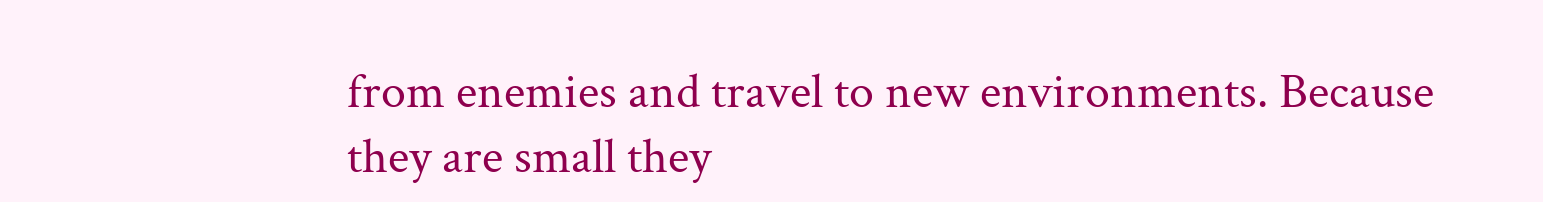from enemies and travel to new environments. Because they are small they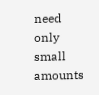need only small amounts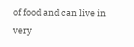of food and can live in very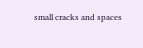small cracks and spaces